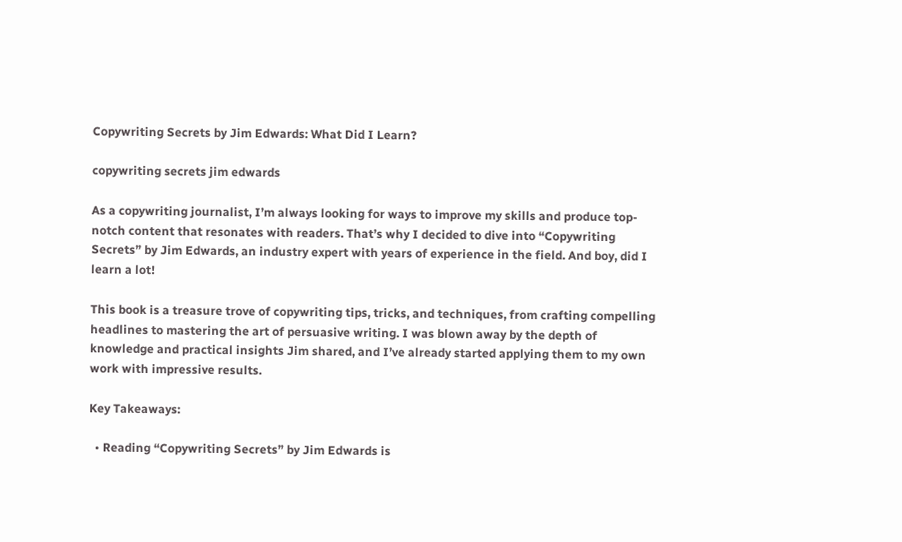Copywriting Secrets by Jim Edwards: What Did I Learn?

copywriting secrets jim edwards

As a copywriting journalist, I’m always looking for ways to improve my skills and produce top-notch content that resonates with readers. That’s why I decided to dive into “Copywriting Secrets” by Jim Edwards, an industry expert with years of experience in the field. And boy, did I learn a lot!

This book is a treasure trove of copywriting tips, tricks, and techniques, from crafting compelling headlines to mastering the art of persuasive writing. I was blown away by the depth of knowledge and practical insights Jim shared, and I’ve already started applying them to my own work with impressive results.

Key Takeaways:

  • Reading “Copywriting Secrets” by Jim Edwards is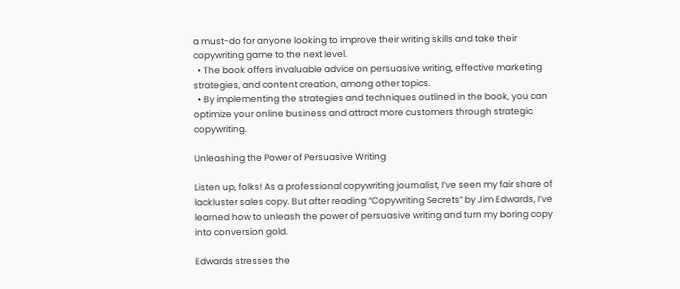a must-do for anyone looking to improve their writing skills and take their copywriting game to the next level.
  • The book offers invaluable advice on persuasive writing, effective marketing strategies, and content creation, among other topics.
  • By implementing the strategies and techniques outlined in the book, you can optimize your online business and attract more customers through strategic copywriting.

Unleashing the Power of Persuasive Writing

Listen up, folks! As a professional copywriting journalist, I’ve seen my fair share of lackluster sales copy. But after reading “Copywriting Secrets” by Jim Edwards, I’ve learned how to unleash the power of persuasive writing and turn my boring copy into conversion gold.

Edwards stresses the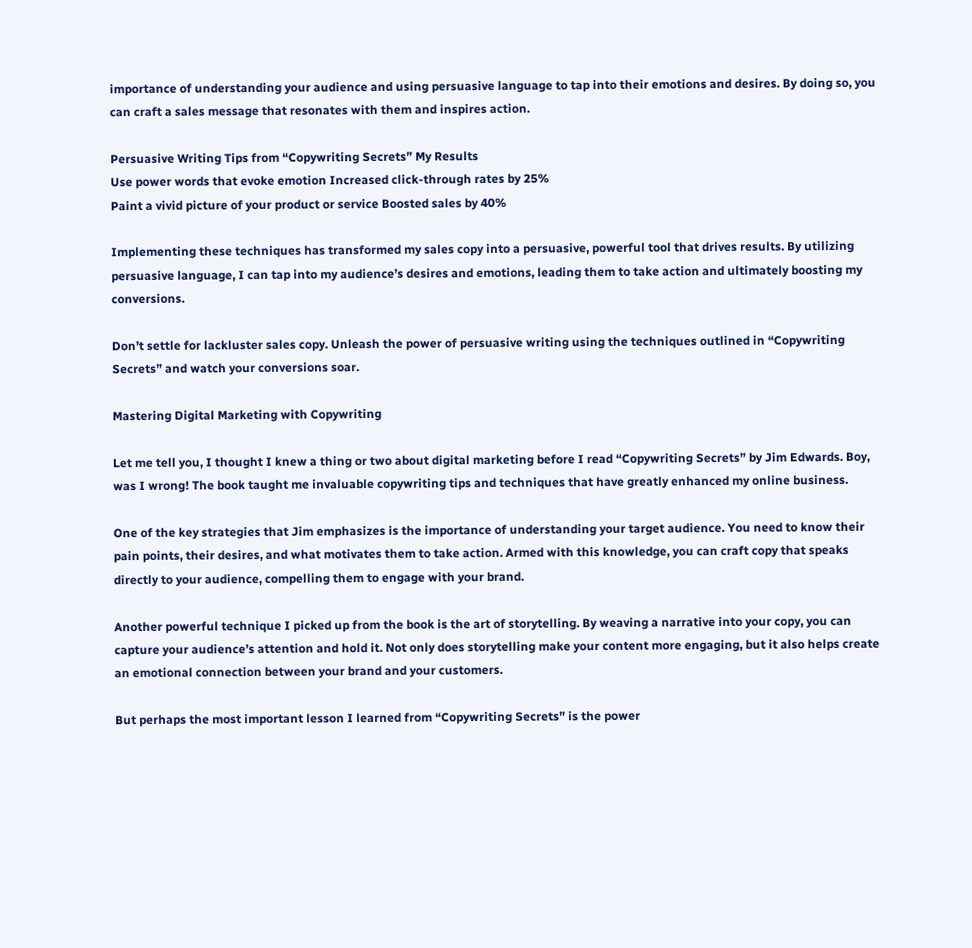importance of understanding your audience and using persuasive language to tap into their emotions and desires. By doing so, you can craft a sales message that resonates with them and inspires action.

Persuasive Writing Tips from “Copywriting Secrets” My Results
Use power words that evoke emotion Increased click-through rates by 25%
Paint a vivid picture of your product or service Boosted sales by 40%

Implementing these techniques has transformed my sales copy into a persuasive, powerful tool that drives results. By utilizing persuasive language, I can tap into my audience’s desires and emotions, leading them to take action and ultimately boosting my conversions.

Don’t settle for lackluster sales copy. Unleash the power of persuasive writing using the techniques outlined in “Copywriting Secrets” and watch your conversions soar.

Mastering Digital Marketing with Copywriting

Let me tell you, I thought I knew a thing or two about digital marketing before I read “Copywriting Secrets” by Jim Edwards. Boy, was I wrong! The book taught me invaluable copywriting tips and techniques that have greatly enhanced my online business.

One of the key strategies that Jim emphasizes is the importance of understanding your target audience. You need to know their pain points, their desires, and what motivates them to take action. Armed with this knowledge, you can craft copy that speaks directly to your audience, compelling them to engage with your brand.

Another powerful technique I picked up from the book is the art of storytelling. By weaving a narrative into your copy, you can capture your audience’s attention and hold it. Not only does storytelling make your content more engaging, but it also helps create an emotional connection between your brand and your customers.

But perhaps the most important lesson I learned from “Copywriting Secrets” is the power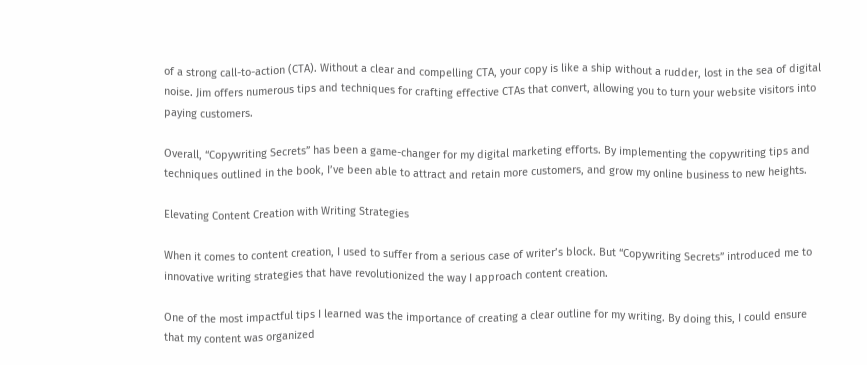of a strong call-to-action (CTA). Without a clear and compelling CTA, your copy is like a ship without a rudder, lost in the sea of digital noise. Jim offers numerous tips and techniques for crafting effective CTAs that convert, allowing you to turn your website visitors into paying customers.

Overall, “Copywriting Secrets” has been a game-changer for my digital marketing efforts. By implementing the copywriting tips and techniques outlined in the book, I’ve been able to attract and retain more customers, and grow my online business to new heights.

Elevating Content Creation with Writing Strategies

When it comes to content creation, I used to suffer from a serious case of writer’s block. But “Copywriting Secrets” introduced me to innovative writing strategies that have revolutionized the way I approach content creation.

One of the most impactful tips I learned was the importance of creating a clear outline for my writing. By doing this, I could ensure that my content was organized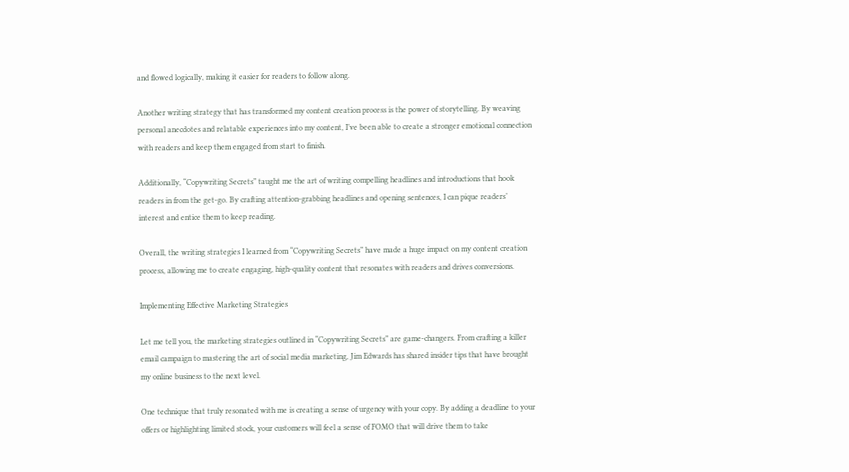and flowed logically, making it easier for readers to follow along.

Another writing strategy that has transformed my content creation process is the power of storytelling. By weaving personal anecdotes and relatable experiences into my content, I’ve been able to create a stronger emotional connection with readers and keep them engaged from start to finish.

Additionally, “Copywriting Secrets” taught me the art of writing compelling headlines and introductions that hook readers in from the get-go. By crafting attention-grabbing headlines and opening sentences, I can pique readers’ interest and entice them to keep reading.

Overall, the writing strategies I learned from “Copywriting Secrets” have made a huge impact on my content creation process, allowing me to create engaging, high-quality content that resonates with readers and drives conversions.

Implementing Effective Marketing Strategies

Let me tell you, the marketing strategies outlined in “Copywriting Secrets” are game-changers. From crafting a killer email campaign to mastering the art of social media marketing, Jim Edwards has shared insider tips that have brought my online business to the next level.

One technique that truly resonated with me is creating a sense of urgency with your copy. By adding a deadline to your offers or highlighting limited stock, your customers will feel a sense of FOMO that will drive them to take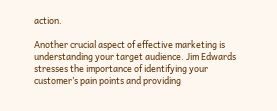action.

Another crucial aspect of effective marketing is understanding your target audience. Jim Edwards stresses the importance of identifying your customer’s pain points and providing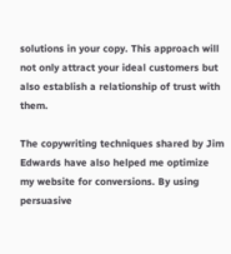solutions in your copy. This approach will not only attract your ideal customers but also establish a relationship of trust with them.

The copywriting techniques shared by Jim Edwards have also helped me optimize my website for conversions. By using persuasive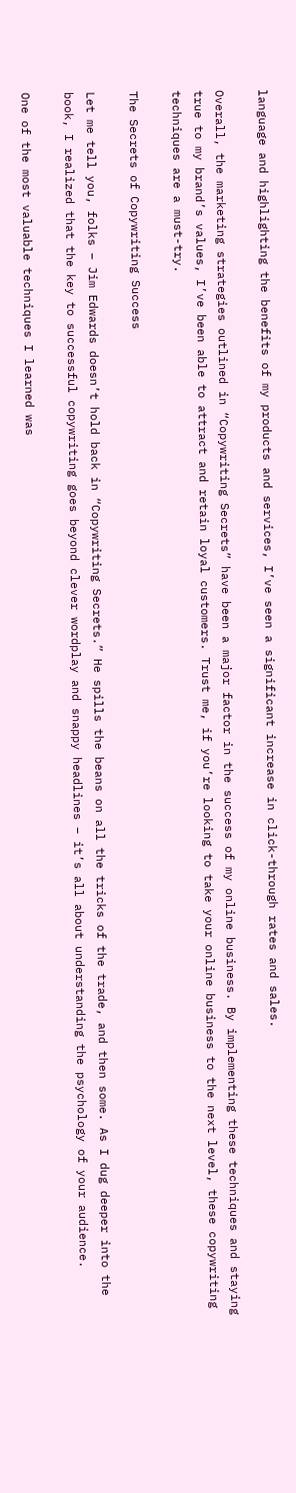language and highlighting the benefits of my products and services, I’ve seen a significant increase in click-through rates and sales.

Overall, the marketing strategies outlined in “Copywriting Secrets” have been a major factor in the success of my online business. By implementing these techniques and staying true to my brand’s values, I’ve been able to attract and retain loyal customers. Trust me, if you’re looking to take your online business to the next level, these copywriting techniques are a must-try.

The Secrets of Copywriting Success

Let me tell you, folks – Jim Edwards doesn’t hold back in “Copywriting Secrets.” He spills the beans on all the tricks of the trade, and then some. As I dug deeper into the book, I realized that the key to successful copywriting goes beyond clever wordplay and snappy headlines – it’s all about understanding the psychology of your audience.

One of the most valuable techniques I learned was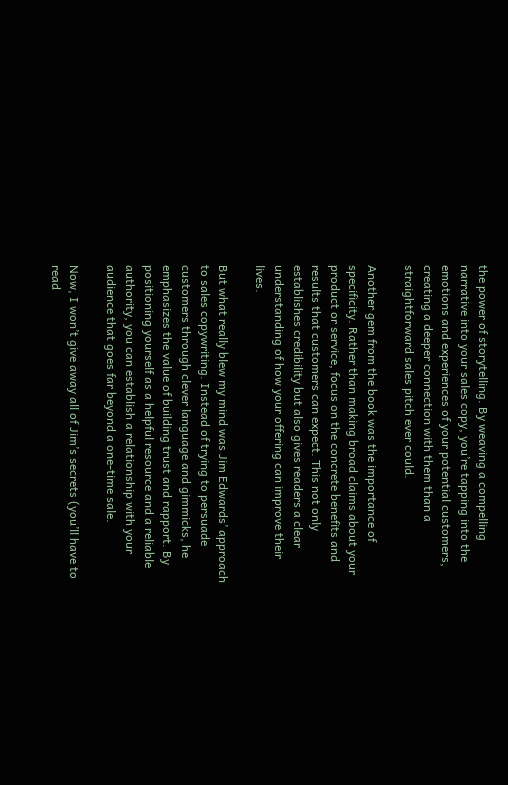the power of storytelling. By weaving a compelling narrative into your sales copy, you’re tapping into the emotions and experiences of your potential customers, creating a deeper connection with them than a straightforward sales pitch ever could.

Another gem from the book was the importance of specificity. Rather than making broad claims about your product or service, focus on the concrete benefits and results that customers can expect. This not only establishes credibility but also gives readers a clear understanding of how your offering can improve their lives.

But what really blew my mind was Jim Edwards’ approach to sales copywriting. Instead of trying to persuade customers through clever language and gimmicks, he emphasizes the value of building trust and rapport. By positioning yourself as a helpful resource and a reliable authority, you can establish a relationship with your audience that goes far beyond a one-time sale.

Now, I won’t give away all of Jim’s secrets (you’ll have to read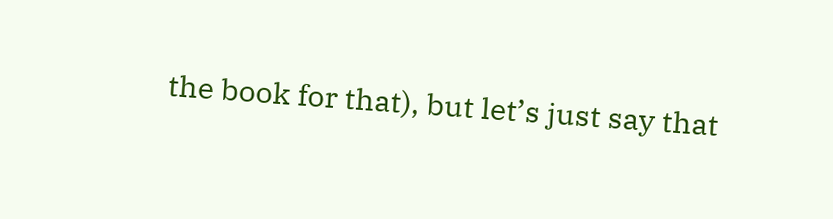the book for that), but let’s just say that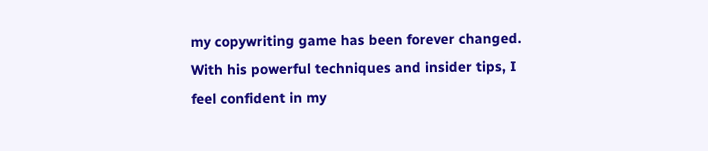my copywriting game has been forever changed. With his powerful techniques and insider tips, I feel confident in my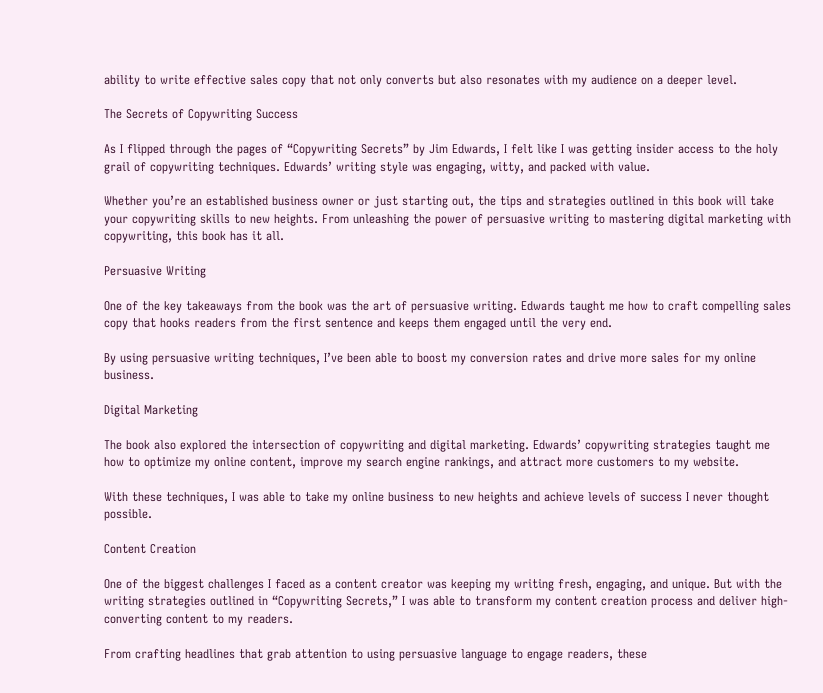ability to write effective sales copy that not only converts but also resonates with my audience on a deeper level.

The Secrets of Copywriting Success

As I flipped through the pages of “Copywriting Secrets” by Jim Edwards, I felt like I was getting insider access to the holy grail of copywriting techniques. Edwards’ writing style was engaging, witty, and packed with value.

Whether you’re an established business owner or just starting out, the tips and strategies outlined in this book will take your copywriting skills to new heights. From unleashing the power of persuasive writing to mastering digital marketing with copywriting, this book has it all.

Persuasive Writing

One of the key takeaways from the book was the art of persuasive writing. Edwards taught me how to craft compelling sales copy that hooks readers from the first sentence and keeps them engaged until the very end.

By using persuasive writing techniques, I’ve been able to boost my conversion rates and drive more sales for my online business.

Digital Marketing

The book also explored the intersection of copywriting and digital marketing. Edwards’ copywriting strategies taught me how to optimize my online content, improve my search engine rankings, and attract more customers to my website.

With these techniques, I was able to take my online business to new heights and achieve levels of success I never thought possible.

Content Creation

One of the biggest challenges I faced as a content creator was keeping my writing fresh, engaging, and unique. But with the writing strategies outlined in “Copywriting Secrets,” I was able to transform my content creation process and deliver high-converting content to my readers.

From crafting headlines that grab attention to using persuasive language to engage readers, these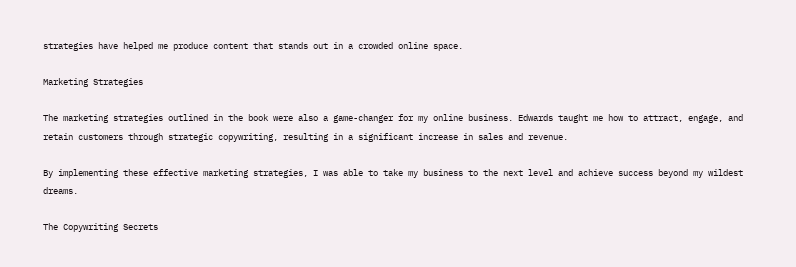strategies have helped me produce content that stands out in a crowded online space.

Marketing Strategies

The marketing strategies outlined in the book were also a game-changer for my online business. Edwards taught me how to attract, engage, and retain customers through strategic copywriting, resulting in a significant increase in sales and revenue.

By implementing these effective marketing strategies, I was able to take my business to the next level and achieve success beyond my wildest dreams.

The Copywriting Secrets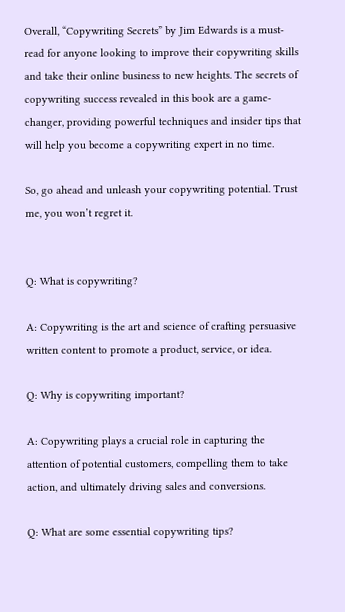Overall, “Copywriting Secrets” by Jim Edwards is a must-read for anyone looking to improve their copywriting skills and take their online business to new heights. The secrets of copywriting success revealed in this book are a game-changer, providing powerful techniques and insider tips that will help you become a copywriting expert in no time.

So, go ahead and unleash your copywriting potential. Trust me, you won’t regret it.


Q: What is copywriting?

A: Copywriting is the art and science of crafting persuasive written content to promote a product, service, or idea.

Q: Why is copywriting important?

A: Copywriting plays a crucial role in capturing the attention of potential customers, compelling them to take action, and ultimately driving sales and conversions.

Q: What are some essential copywriting tips?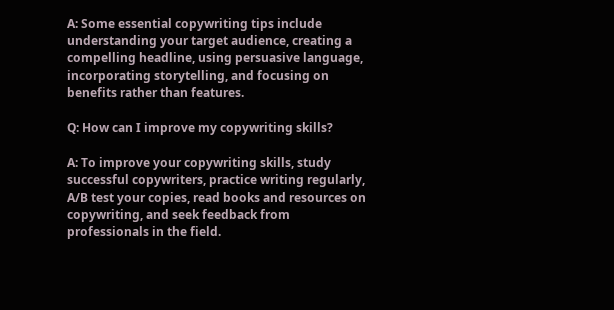A: Some essential copywriting tips include understanding your target audience, creating a compelling headline, using persuasive language, incorporating storytelling, and focusing on benefits rather than features.

Q: How can I improve my copywriting skills?

A: To improve your copywriting skills, study successful copywriters, practice writing regularly, A/B test your copies, read books and resources on copywriting, and seek feedback from professionals in the field.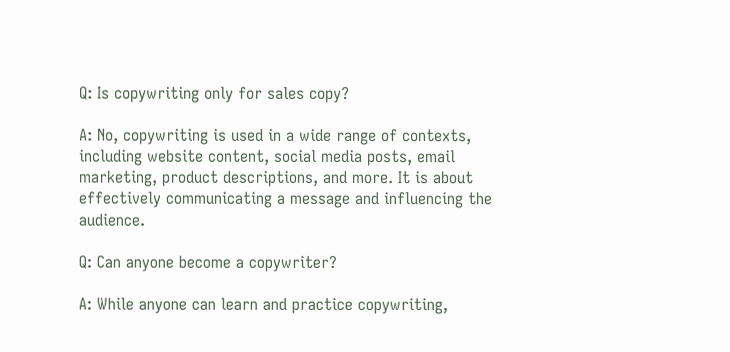Q: Is copywriting only for sales copy?

A: No, copywriting is used in a wide range of contexts, including website content, social media posts, email marketing, product descriptions, and more. It is about effectively communicating a message and influencing the audience.

Q: Can anyone become a copywriter?

A: While anyone can learn and practice copywriting,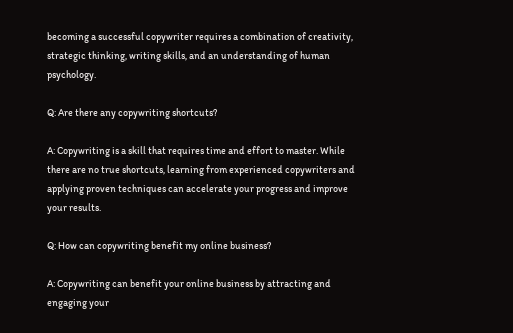becoming a successful copywriter requires a combination of creativity, strategic thinking, writing skills, and an understanding of human psychology.

Q: Are there any copywriting shortcuts?

A: Copywriting is a skill that requires time and effort to master. While there are no true shortcuts, learning from experienced copywriters and applying proven techniques can accelerate your progress and improve your results.

Q: How can copywriting benefit my online business?

A: Copywriting can benefit your online business by attracting and engaging your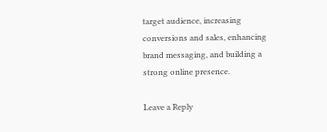target audience, increasing conversions and sales, enhancing brand messaging, and building a strong online presence.

Leave a Reply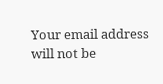Your email address will not be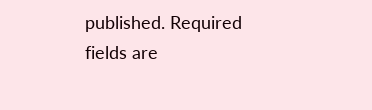published. Required fields are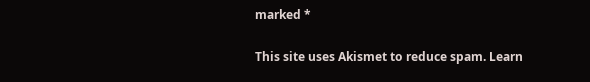marked *

This site uses Akismet to reduce spam. Learn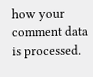how your comment data is processed.